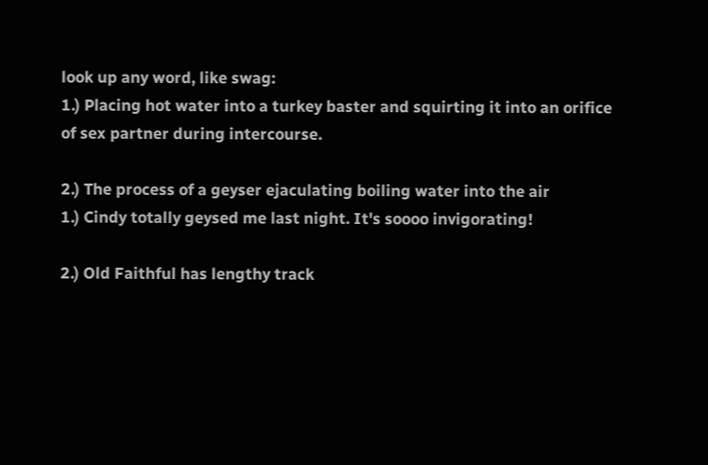look up any word, like swag:
1.) Placing hot water into a turkey baster and squirting it into an orifice of sex partner during intercourse.

2.) The process of a geyser ejaculating boiling water into the air
1.) Cindy totally geysed me last night. It's soooo invigorating!

2.) Old Faithful has lengthy track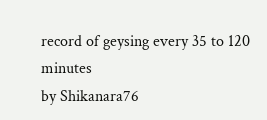record of geysing every 35 to 120 minutes
by Shikanara76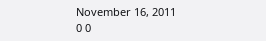November 16, 2011
0 0